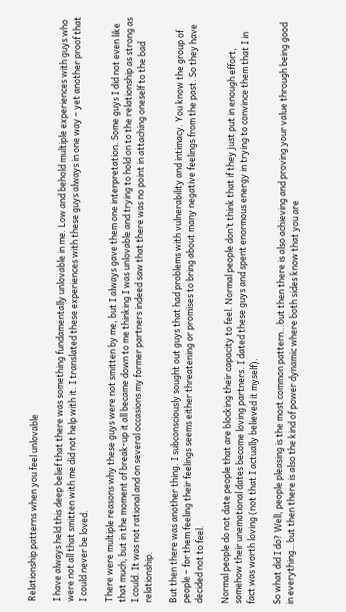Relationship patterns when you feel unlovable

I have always held this deep belief that there was something fundamentally unlovable in me. Low and behold multiple experiences with guys who were not all that smitten with me did not help with it. I translated these experiences with these guys always in one way – yet another proof that I could never be loved.

There were multiple reasons why these guys were not smitten by me, but I always gave them one interpretation. Some guys I did not even like that much, but in the moment of break-up it all became down to me thinking I was unlovable and trying to hold on to the relationship as strong as I could. It was not rational and on several occasions my former partners indeed saw that there was no point in attaching oneself to the bad relationship.

But then there was another thing. I subconsciously sought out guys that had problems with vulnerability and intimacy. You know the group of people – for them feeling their feelings seems either threatening or promises to bring about many negative feelings from the past. So they have decided not to feel.

Normal people do not date people that are blocking their capacity to feel. Normal people don’t think that if they just put in enough effort, somehow their unemotional dates become loving partners. I dated these guys and spent enormous energy in trying to convince them that I in fact was worth loving (not that I actually believed it myself).

So what did I do? Well, people pleasing is the most common pattern…but then there is also achieving and proving your value through being good in everything…but then there is also the kind of power dynamic where both sides know that you are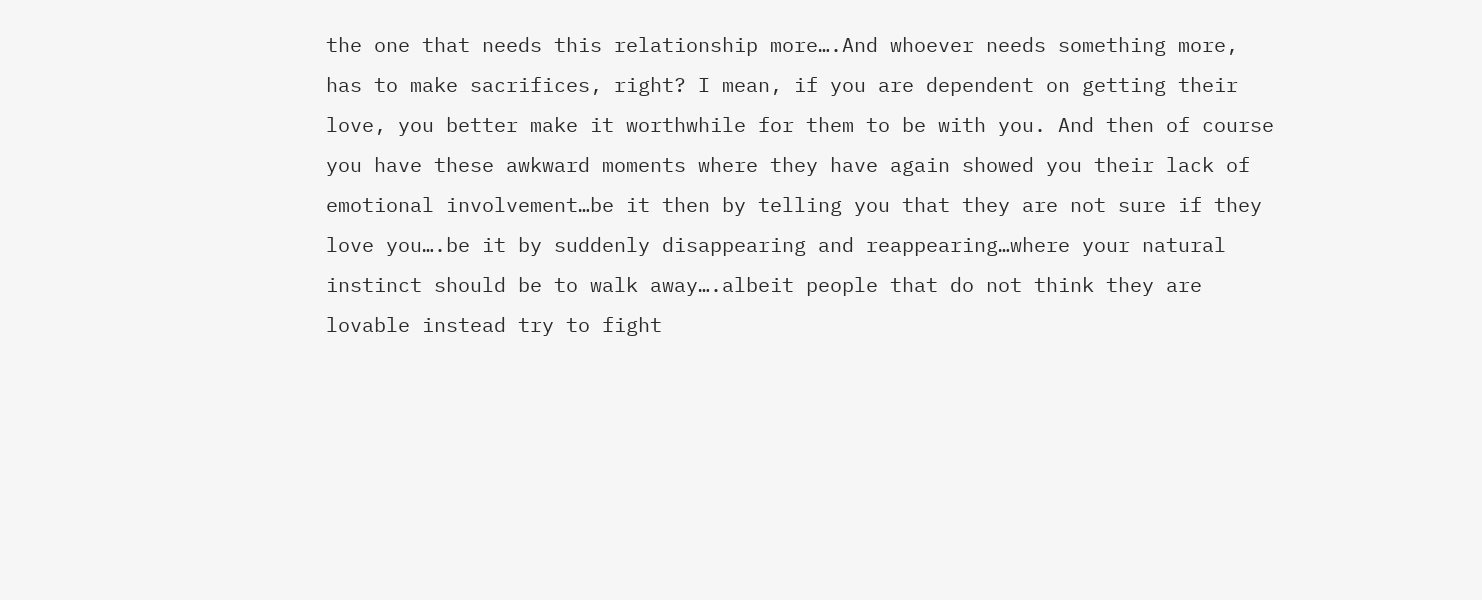the one that needs this relationship more….And whoever needs something more, has to make sacrifices, right? I mean, if you are dependent on getting their love, you better make it worthwhile for them to be with you. And then of course you have these awkward moments where they have again showed you their lack of emotional involvement…be it then by telling you that they are not sure if they love you….be it by suddenly disappearing and reappearing…where your natural instinct should be to walk away….albeit people that do not think they are lovable instead try to fight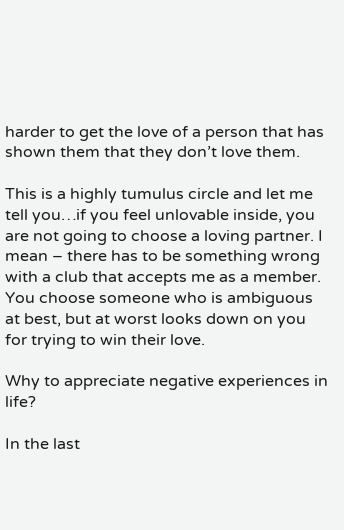harder to get the love of a person that has shown them that they don’t love them.

This is a highly tumulus circle and let me tell you…if you feel unlovable inside, you are not going to choose a loving partner. I mean – there has to be something wrong with a club that accepts me as a member. You choose someone who is ambiguous at best, but at worst looks down on you for trying to win their love.

Why to appreciate negative experiences in life?

In the last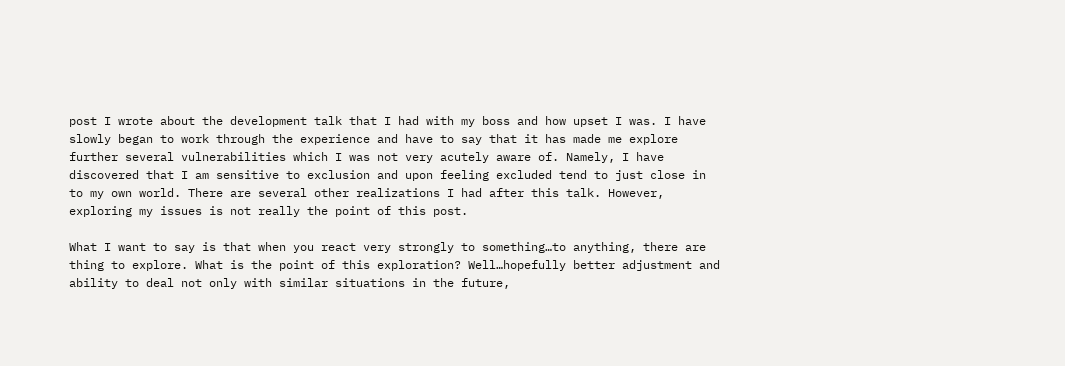post I wrote about the development talk that I had with my boss and how upset I was. I have slowly began to work through the experience and have to say that it has made me explore further several vulnerabilities which I was not very acutely aware of. Namely, I have discovered that I am sensitive to exclusion and upon feeling excluded tend to just close in to my own world. There are several other realizations I had after this talk. However, exploring my issues is not really the point of this post.

What I want to say is that when you react very strongly to something…to anything, there are thing to explore. What is the point of this exploration? Well…hopefully better adjustment and ability to deal not only with similar situations in the future,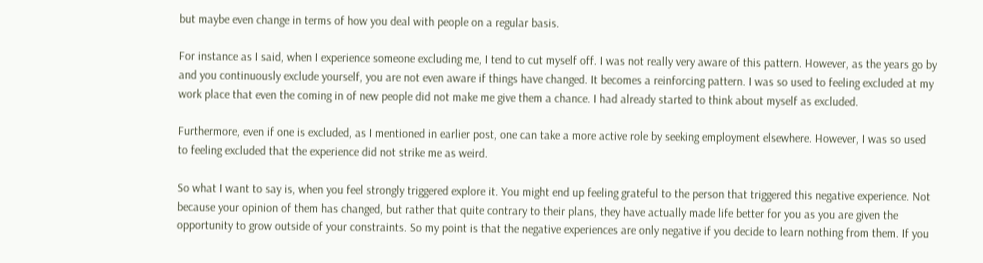but maybe even change in terms of how you deal with people on a regular basis.

For instance as I said, when I experience someone excluding me, I tend to cut myself off. I was not really very aware of this pattern. However, as the years go by and you continuously exclude yourself, you are not even aware if things have changed. It becomes a reinforcing pattern. I was so used to feeling excluded at my work place that even the coming in of new people did not make me give them a chance. I had already started to think about myself as excluded.

Furthermore, even if one is excluded, as I mentioned in earlier post, one can take a more active role by seeking employment elsewhere. However, I was so used to feeling excluded that the experience did not strike me as weird.

So what I want to say is, when you feel strongly triggered explore it. You might end up feeling grateful to the person that triggered this negative experience. Not because your opinion of them has changed, but rather that quite contrary to their plans, they have actually made life better for you as you are given the opportunity to grow outside of your constraints. So my point is that the negative experiences are only negative if you decide to learn nothing from them. If you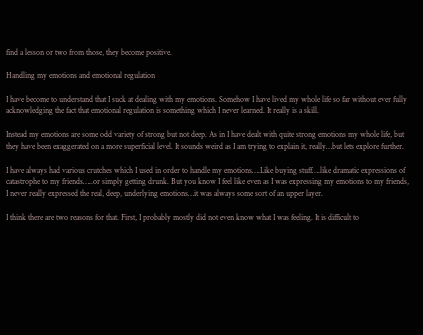find a lesson or two from those, they become positive.

Handling my emotions and emotional regulation

I have become to understand that I suck at dealing with my emotions. Somehow I have lived my whole life so far without ever fully acknowledging the fact that emotional regulation is something which I never learned. It really is a skill.

Instead my emotions are some odd variety of strong but not deep. As in I have dealt with quite strong emotions my whole life, but they have been exaggerated on a more superficial level. It sounds weird as I am trying to explain it, really…but lets explore further.

I have always had various crutches which I used in order to handle my emotions….Like buying stuff….like dramatic expressions of catastrophe to my friends…..or simply getting drunk. But you know I feel like even as I was expressing my emotions to my friends, I never really expressed the real, deep, underlying emotions…it was always some sort of an upper layer.

I think there are two reasons for that. First, I probably mostly did not even know what I was feeling. It is difficult to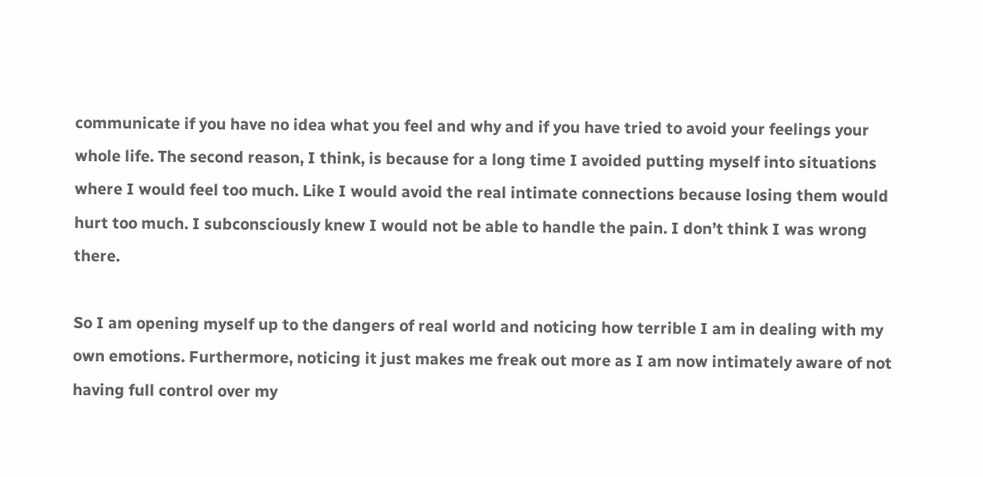communicate if you have no idea what you feel and why and if you have tried to avoid your feelings your whole life. The second reason, I think, is because for a long time I avoided putting myself into situations where I would feel too much. Like I would avoid the real intimate connections because losing them would hurt too much. I subconsciously knew I would not be able to handle the pain. I don’t think I was wrong there.

So I am opening myself up to the dangers of real world and noticing how terrible I am in dealing with my own emotions. Furthermore, noticing it just makes me freak out more as I am now intimately aware of not having full control over my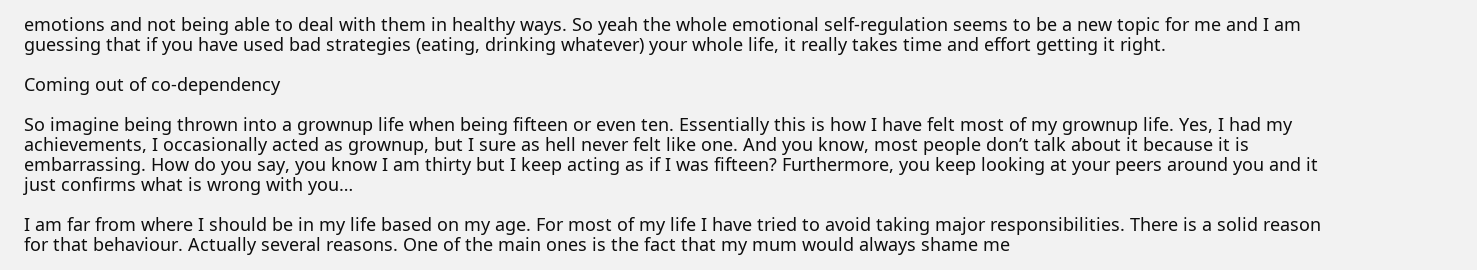emotions and not being able to deal with them in healthy ways. So yeah the whole emotional self-regulation seems to be a new topic for me and I am guessing that if you have used bad strategies (eating, drinking whatever) your whole life, it really takes time and effort getting it right.

Coming out of co-dependency

So imagine being thrown into a grownup life when being fifteen or even ten. Essentially this is how I have felt most of my grownup life. Yes, I had my achievements, I occasionally acted as grownup, but I sure as hell never felt like one. And you know, most people don’t talk about it because it is embarrassing. How do you say, you know I am thirty but I keep acting as if I was fifteen? Furthermore, you keep looking at your peers around you and it just confirms what is wrong with you…

I am far from where I should be in my life based on my age. For most of my life I have tried to avoid taking major responsibilities. There is a solid reason for that behaviour. Actually several reasons. One of the main ones is the fact that my mum would always shame me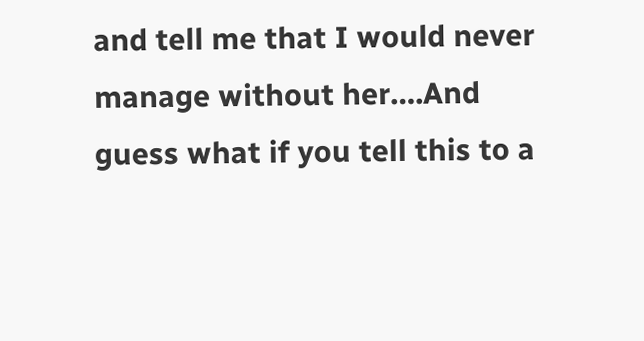and tell me that I would never manage without her….And guess what if you tell this to a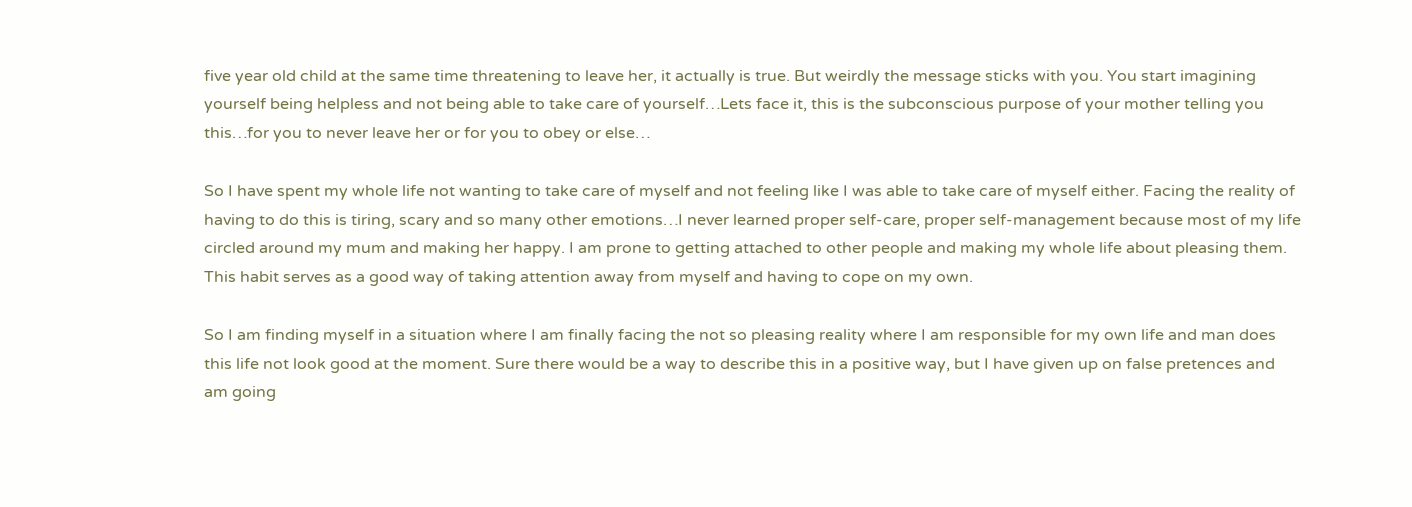five year old child at the same time threatening to leave her, it actually is true. But weirdly the message sticks with you. You start imagining yourself being helpless and not being able to take care of yourself…Lets face it, this is the subconscious purpose of your mother telling you this…for you to never leave her or for you to obey or else…

So I have spent my whole life not wanting to take care of myself and not feeling like I was able to take care of myself either. Facing the reality of having to do this is tiring, scary and so many other emotions…I never learned proper self-care, proper self-management because most of my life circled around my mum and making her happy. I am prone to getting attached to other people and making my whole life about pleasing them. This habit serves as a good way of taking attention away from myself and having to cope on my own.

So I am finding myself in a situation where I am finally facing the not so pleasing reality where I am responsible for my own life and man does this life not look good at the moment. Sure there would be a way to describe this in a positive way, but I have given up on false pretences and am going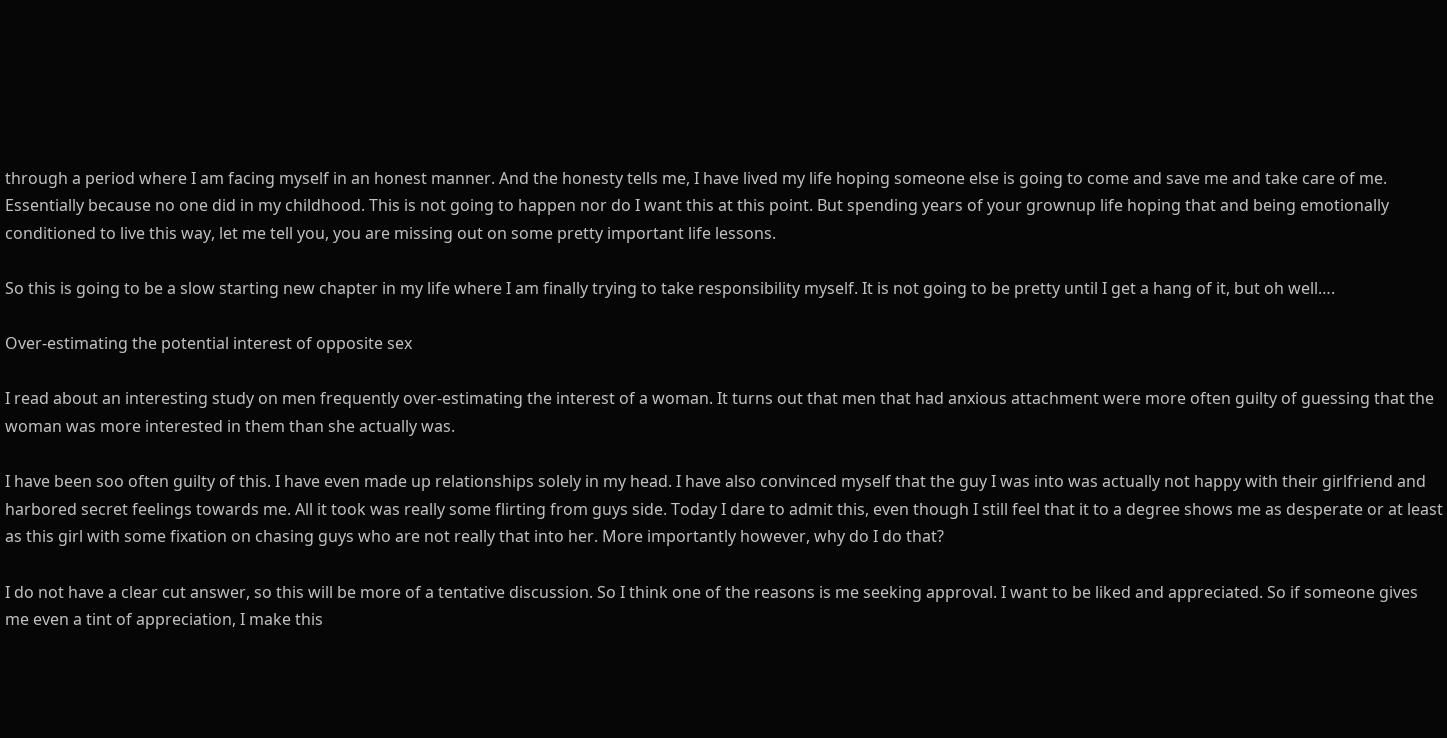through a period where I am facing myself in an honest manner. And the honesty tells me, I have lived my life hoping someone else is going to come and save me and take care of me. Essentially because no one did in my childhood. This is not going to happen nor do I want this at this point. But spending years of your grownup life hoping that and being emotionally conditioned to live this way, let me tell you, you are missing out on some pretty important life lessons.

So this is going to be a slow starting new chapter in my life where I am finally trying to take responsibility myself. It is not going to be pretty until I get a hang of it, but oh well….

Over-estimating the potential interest of opposite sex

I read about an interesting study on men frequently over-estimating the interest of a woman. It turns out that men that had anxious attachment were more often guilty of guessing that the woman was more interested in them than she actually was.

I have been soo often guilty of this. I have even made up relationships solely in my head. I have also convinced myself that the guy I was into was actually not happy with their girlfriend and harbored secret feelings towards me. All it took was really some flirting from guys side. Today I dare to admit this, even though I still feel that it to a degree shows me as desperate or at least as this girl with some fixation on chasing guys who are not really that into her. More importantly however, why do I do that?

I do not have a clear cut answer, so this will be more of a tentative discussion. So I think one of the reasons is me seeking approval. I want to be liked and appreciated. So if someone gives me even a tint of appreciation, I make this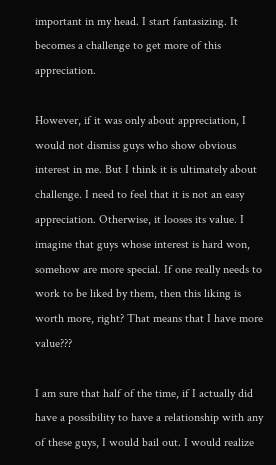important in my head. I start fantasizing. It becomes a challenge to get more of this appreciation.

However, if it was only about appreciation, I would not dismiss guys who show obvious interest in me. But I think it is ultimately about challenge. I need to feel that it is not an easy appreciation. Otherwise, it looses its value. I imagine that guys whose interest is hard won, somehow are more special. If one really needs to work to be liked by them, then this liking is worth more, right? That means that I have more value???

I am sure that half of the time, if I actually did have a possibility to have a relationship with any of these guys, I would bail out. I would realize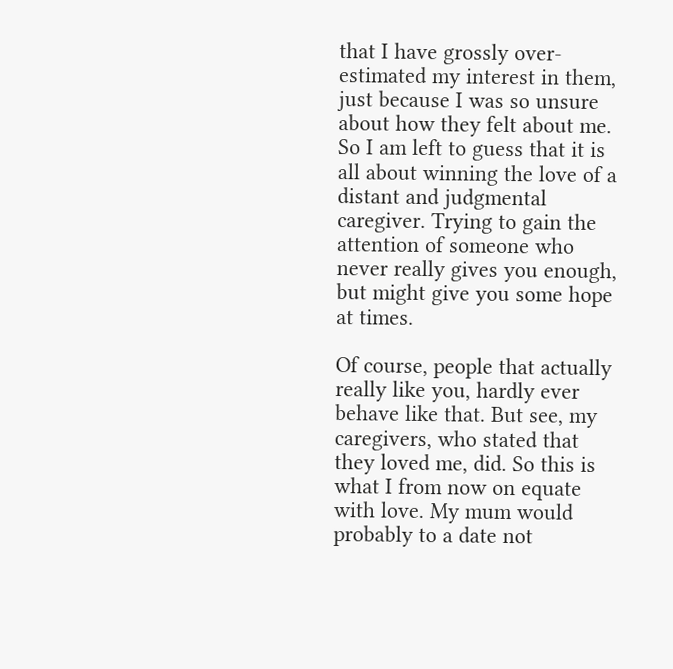that I have grossly over-estimated my interest in them, just because I was so unsure about how they felt about me. So I am left to guess that it is all about winning the love of a distant and judgmental caregiver. Trying to gain the attention of someone who never really gives you enough, but might give you some hope at times.

Of course, people that actually really like you, hardly ever behave like that. But see, my caregivers, who stated that they loved me, did. So this is what I from now on equate with love. My mum would probably to a date not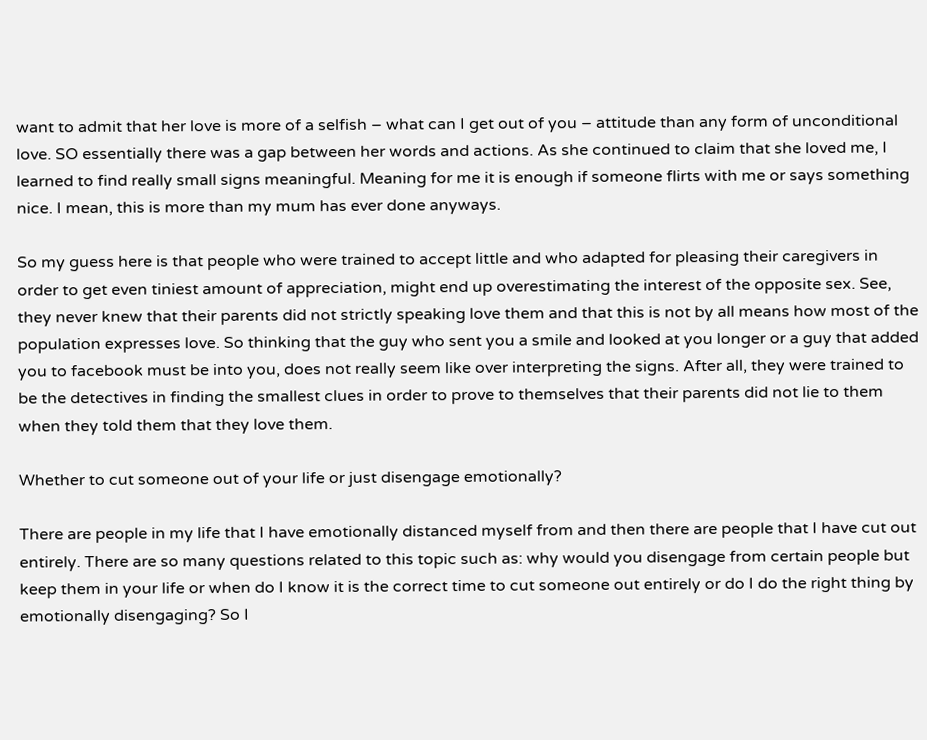want to admit that her love is more of a selfish – what can I get out of you – attitude than any form of unconditional love. SO essentially there was a gap between her words and actions. As she continued to claim that she loved me, I learned to find really small signs meaningful. Meaning for me it is enough if someone flirts with me or says something nice. I mean, this is more than my mum has ever done anyways.

So my guess here is that people who were trained to accept little and who adapted for pleasing their caregivers in order to get even tiniest amount of appreciation, might end up overestimating the interest of the opposite sex. See, they never knew that their parents did not strictly speaking love them and that this is not by all means how most of the population expresses love. So thinking that the guy who sent you a smile and looked at you longer or a guy that added you to facebook must be into you, does not really seem like over interpreting the signs. After all, they were trained to be the detectives in finding the smallest clues in order to prove to themselves that their parents did not lie to them when they told them that they love them.

Whether to cut someone out of your life or just disengage emotionally?

There are people in my life that I have emotionally distanced myself from and then there are people that I have cut out entirely. There are so many questions related to this topic such as: why would you disengage from certain people but keep them in your life or when do I know it is the correct time to cut someone out entirely or do I do the right thing by emotionally disengaging? So I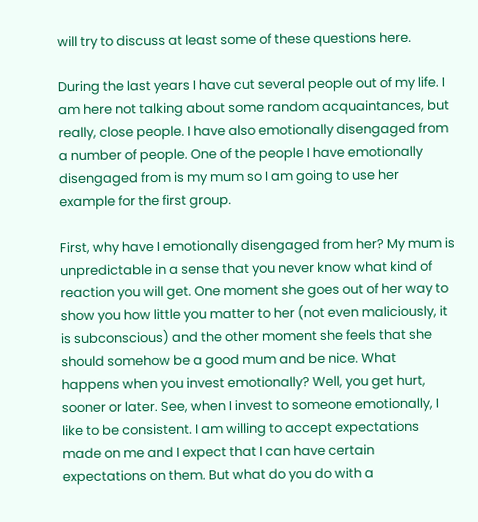will try to discuss at least some of these questions here.

During the last years I have cut several people out of my life. I am here not talking about some random acquaintances, but really, close people. I have also emotionally disengaged from a number of people. One of the people I have emotionally disengaged from is my mum so I am going to use her example for the first group.

First, why have I emotionally disengaged from her? My mum is unpredictable in a sense that you never know what kind of reaction you will get. One moment she goes out of her way to show you how little you matter to her (not even maliciously, it is subconscious) and the other moment she feels that she should somehow be a good mum and be nice. What happens when you invest emotionally? Well, you get hurt, sooner or later. See, when I invest to someone emotionally, I like to be consistent. I am willing to accept expectations made on me and I expect that I can have certain expectations on them. But what do you do with a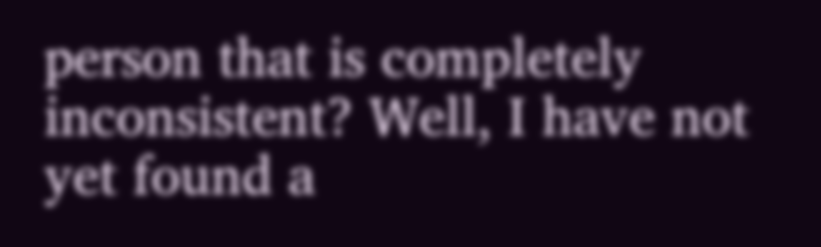person that is completely inconsistent? Well, I have not yet found a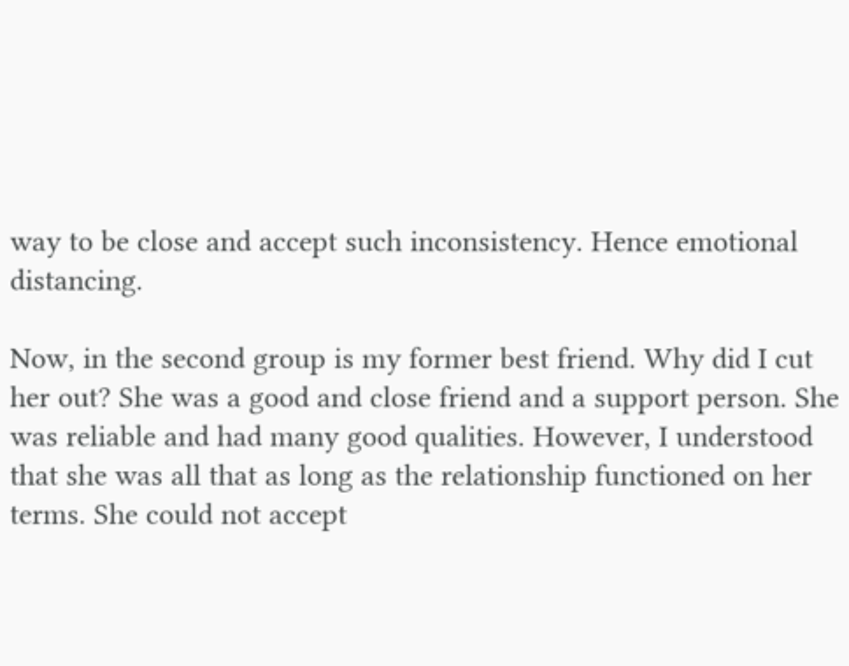way to be close and accept such inconsistency. Hence emotional distancing.

Now, in the second group is my former best friend. Why did I cut her out? She was a good and close friend and a support person. She was reliable and had many good qualities. However, I understood that she was all that as long as the relationship functioned on her terms. She could not accept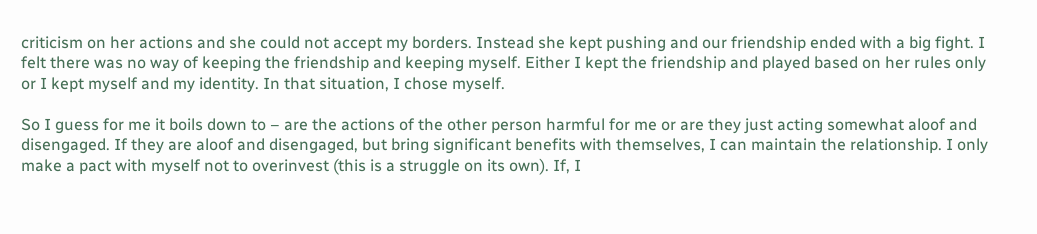criticism on her actions and she could not accept my borders. Instead she kept pushing and our friendship ended with a big fight. I felt there was no way of keeping the friendship and keeping myself. Either I kept the friendship and played based on her rules only or I kept myself and my identity. In that situation, I chose myself.

So I guess for me it boils down to – are the actions of the other person harmful for me or are they just acting somewhat aloof and disengaged. If they are aloof and disengaged, but bring significant benefits with themselves, I can maintain the relationship. I only make a pact with myself not to overinvest (this is a struggle on its own). If, I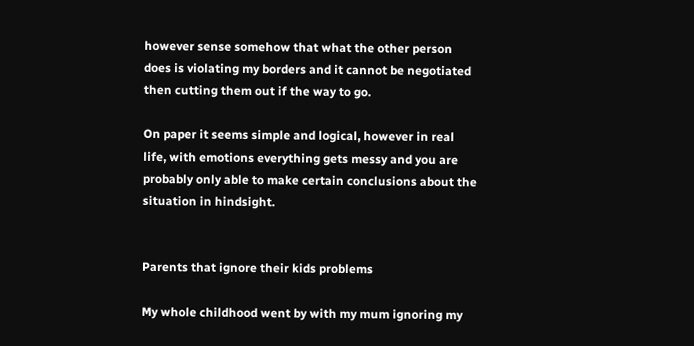however sense somehow that what the other person does is violating my borders and it cannot be negotiated then cutting them out if the way to go.

On paper it seems simple and logical, however in real life, with emotions everything gets messy and you are probably only able to make certain conclusions about the situation in hindsight.


Parents that ignore their kids problems

My whole childhood went by with my mum ignoring my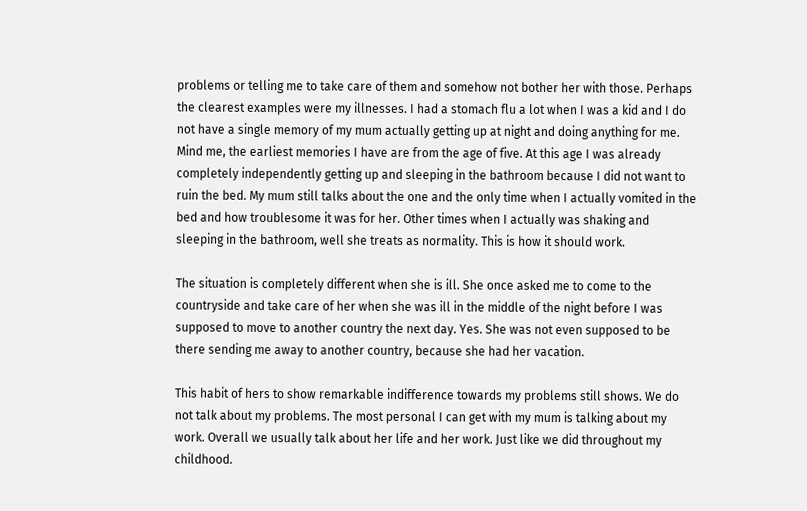problems or telling me to take care of them and somehow not bother her with those. Perhaps the clearest examples were my illnesses. I had a stomach flu a lot when I was a kid and I do not have a single memory of my mum actually getting up at night and doing anything for me. Mind me, the earliest memories I have are from the age of five. At this age I was already completely independently getting up and sleeping in the bathroom because I did not want to ruin the bed. My mum still talks about the one and the only time when I actually vomited in the bed and how troublesome it was for her. Other times when I actually was shaking and sleeping in the bathroom, well she treats as normality. This is how it should work.

The situation is completely different when she is ill. She once asked me to come to the countryside and take care of her when she was ill in the middle of the night before I was supposed to move to another country the next day. Yes. She was not even supposed to be there sending me away to another country, because she had her vacation.

This habit of hers to show remarkable indifference towards my problems still shows. We do not talk about my problems. The most personal I can get with my mum is talking about my work. Overall we usually talk about her life and her work. Just like we did throughout my childhood.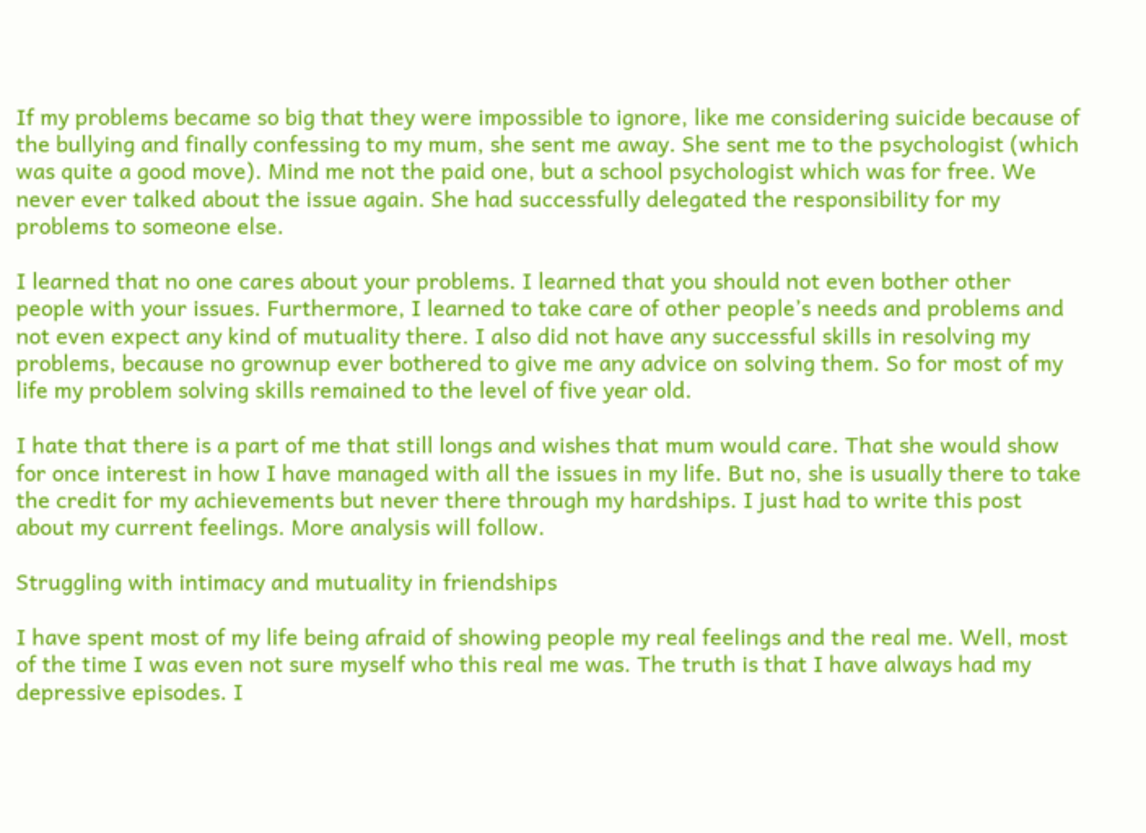If my problems became so big that they were impossible to ignore, like me considering suicide because of the bullying and finally confessing to my mum, she sent me away. She sent me to the psychologist (which was quite a good move). Mind me not the paid one, but a school psychologist which was for free. We never ever talked about the issue again. She had successfully delegated the responsibility for my problems to someone else.

I learned that no one cares about your problems. I learned that you should not even bother other people with your issues. Furthermore, I learned to take care of other people’s needs and problems and not even expect any kind of mutuality there. I also did not have any successful skills in resolving my problems, because no grownup ever bothered to give me any advice on solving them. So for most of my life my problem solving skills remained to the level of five year old.

I hate that there is a part of me that still longs and wishes that mum would care. That she would show for once interest in how I have managed with all the issues in my life. But no, she is usually there to take the credit for my achievements but never there through my hardships. I just had to write this post about my current feelings. More analysis will follow.

Struggling with intimacy and mutuality in friendships

I have spent most of my life being afraid of showing people my real feelings and the real me. Well, most of the time I was even not sure myself who this real me was. The truth is that I have always had my depressive episodes. I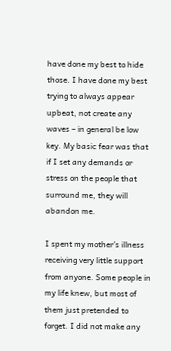have done my best to hide those. I have done my best trying to always appear upbeat, not create any waves – in general be low key. My basic fear was that if I set any demands or stress on the people that surround me, they will abandon me.

I spent my mother’s illness receiving very little support from anyone. Some people in my life knew, but most of them just pretended to forget. I did not make any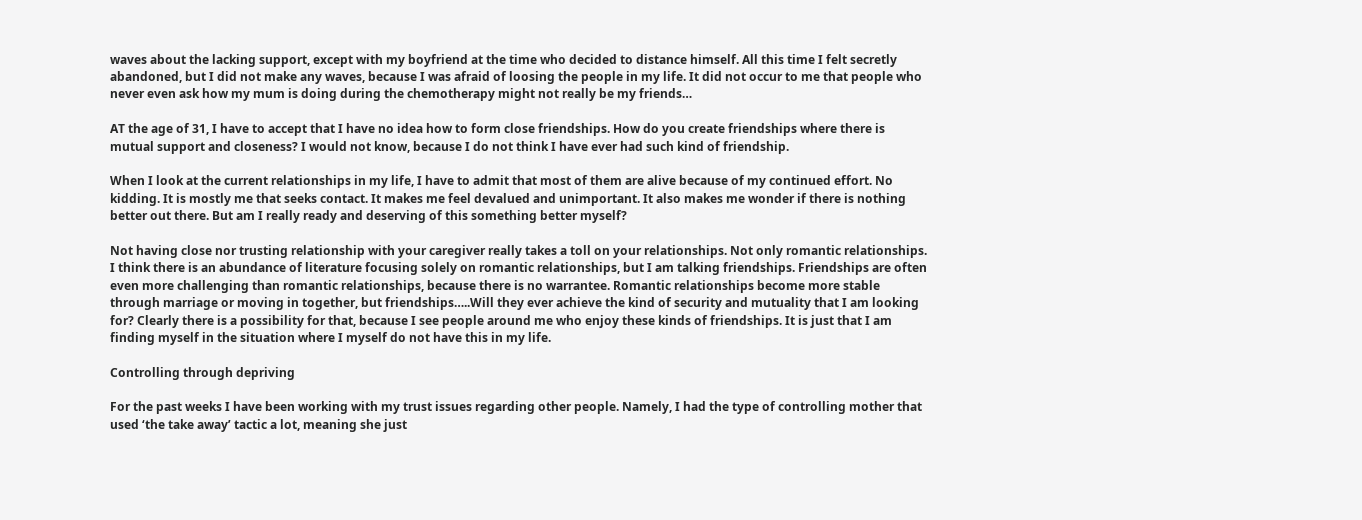waves about the lacking support, except with my boyfriend at the time who decided to distance himself. All this time I felt secretly abandoned, but I did not make any waves, because I was afraid of loosing the people in my life. It did not occur to me that people who never even ask how my mum is doing during the chemotherapy might not really be my friends…

AT the age of 31, I have to accept that I have no idea how to form close friendships. How do you create friendships where there is mutual support and closeness? I would not know, because I do not think I have ever had such kind of friendship.

When I look at the current relationships in my life, I have to admit that most of them are alive because of my continued effort. No kidding. It is mostly me that seeks contact. It makes me feel devalued and unimportant. It also makes me wonder if there is nothing better out there. But am I really ready and deserving of this something better myself?

Not having close nor trusting relationship with your caregiver really takes a toll on your relationships. Not only romantic relationships. I think there is an abundance of literature focusing solely on romantic relationships, but I am talking friendships. Friendships are often even more challenging than romantic relationships, because there is no warrantee. Romantic relationships become more stable through marriage or moving in together, but friendships…..Will they ever achieve the kind of security and mutuality that I am looking for? Clearly there is a possibility for that, because I see people around me who enjoy these kinds of friendships. It is just that I am finding myself in the situation where I myself do not have this in my life.

Controlling through depriving

For the past weeks I have been working with my trust issues regarding other people. Namely, I had the type of controlling mother that used ‘the take away’ tactic a lot, meaning she just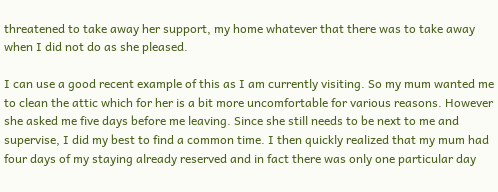threatened to take away her support, my home whatever that there was to take away when I did not do as she pleased.

I can use a good recent example of this as I am currently visiting. So my mum wanted me to clean the attic which for her is a bit more uncomfortable for various reasons. However she asked me five days before me leaving. Since she still needs to be next to me and supervise, I did my best to find a common time. I then quickly realized that my mum had four days of my staying already reserved and in fact there was only one particular day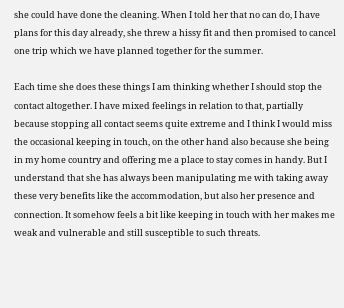she could have done the cleaning. When I told her that no can do, I have plans for this day already, she threw a hissy fit and then promised to cancel one trip which we have planned together for the summer.

Each time she does these things I am thinking whether I should stop the contact altogether. I have mixed feelings in relation to that, partially because stopping all contact seems quite extreme and I think I would miss the occasional keeping in touch, on the other hand also because she being in my home country and offering me a place to stay comes in handy. But I understand that she has always been manipulating me with taking away these very benefits like the accommodation, but also her presence and connection. It somehow feels a bit like keeping in touch with her makes me weak and vulnerable and still susceptible to such threats.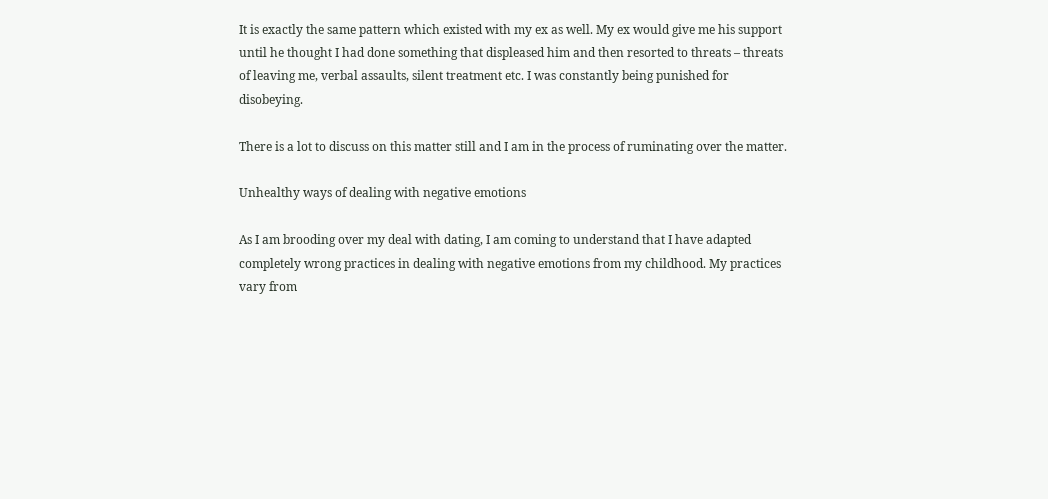It is exactly the same pattern which existed with my ex as well. My ex would give me his support until he thought I had done something that displeased him and then resorted to threats – threats of leaving me, verbal assaults, silent treatment etc. I was constantly being punished for disobeying.

There is a lot to discuss on this matter still and I am in the process of ruminating over the matter.

Unhealthy ways of dealing with negative emotions

As I am brooding over my deal with dating, I am coming to understand that I have adapted completely wrong practices in dealing with negative emotions from my childhood. My practices vary from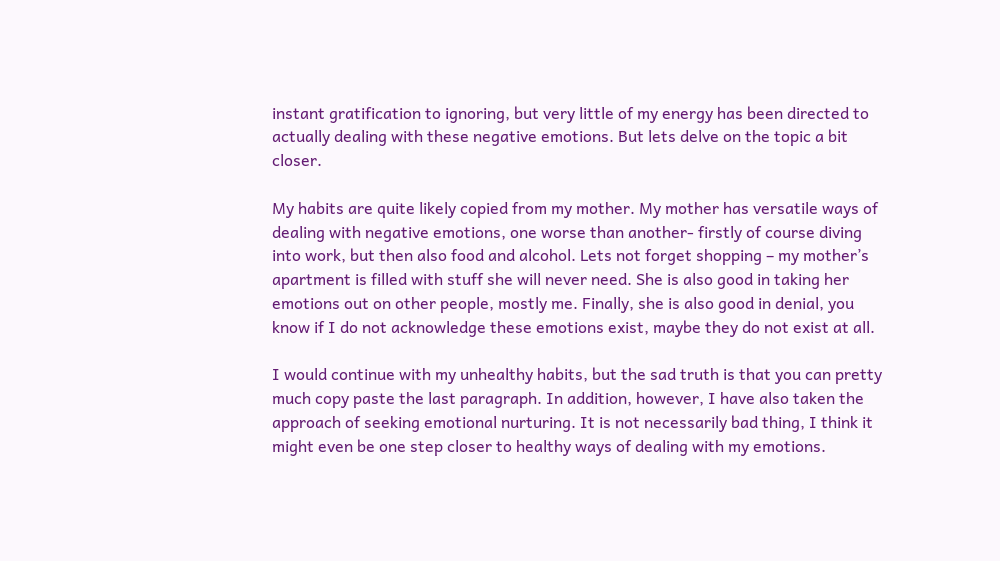instant gratification to ignoring, but very little of my energy has been directed to actually dealing with these negative emotions. But lets delve on the topic a bit closer.

My habits are quite likely copied from my mother. My mother has versatile ways of dealing with negative emotions, one worse than another- firstly of course diving into work, but then also food and alcohol. Lets not forget shopping – my mother’s apartment is filled with stuff she will never need. She is also good in taking her emotions out on other people, mostly me. Finally, she is also good in denial, you know if I do not acknowledge these emotions exist, maybe they do not exist at all.

I would continue with my unhealthy habits, but the sad truth is that you can pretty much copy paste the last paragraph. In addition, however, I have also taken the approach of seeking emotional nurturing. It is not necessarily bad thing, I think it might even be one step closer to healthy ways of dealing with my emotions.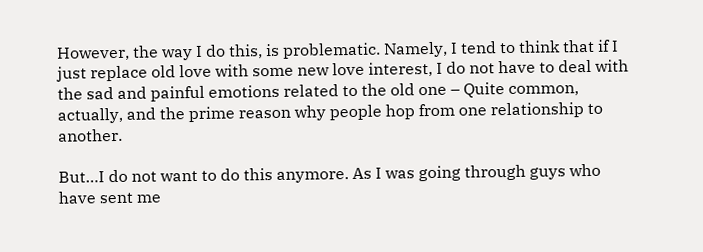However, the way I do this, is problematic. Namely, I tend to think that if I just replace old love with some new love interest, I do not have to deal with the sad and painful emotions related to the old one – Quite common, actually, and the prime reason why people hop from one relationship to another.

But…I do not want to do this anymore. As I was going through guys who have sent me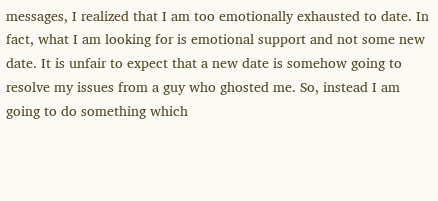messages, I realized that I am too emotionally exhausted to date. In fact, what I am looking for is emotional support and not some new date. It is unfair to expect that a new date is somehow going to resolve my issues from a guy who ghosted me. So, instead I am going to do something which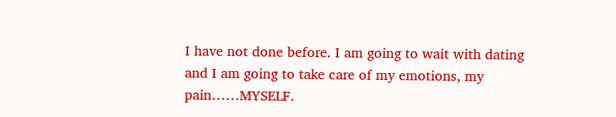I have not done before. I am going to wait with dating and I am going to take care of my emotions, my pain……MYSELF.